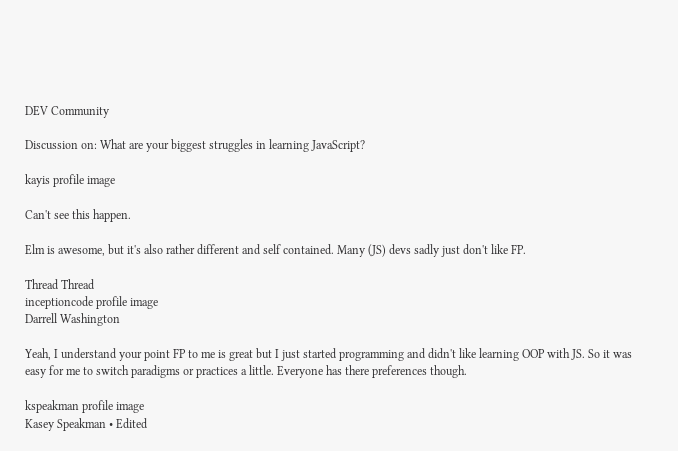DEV Community

Discussion on: What are your biggest struggles in learning JavaScript?

kayis profile image

Can't see this happen.

Elm is awesome, but it's also rather different and self contained. Many (JS) devs sadly just don't like FP.

Thread Thread
inceptioncode profile image
Darrell Washington

Yeah, I understand your point FP to me is great but I just started programming and didn't like learning OOP with JS. So it was easy for me to switch paradigms or practices a little. Everyone has there preferences though.

kspeakman profile image
Kasey Speakman • Edited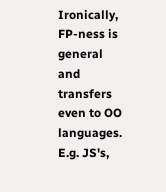Ironically, FP-ness is general and transfers even to OO languages. E.g. JS's,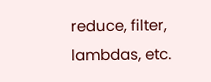reduce, filter, lambdas, etc.